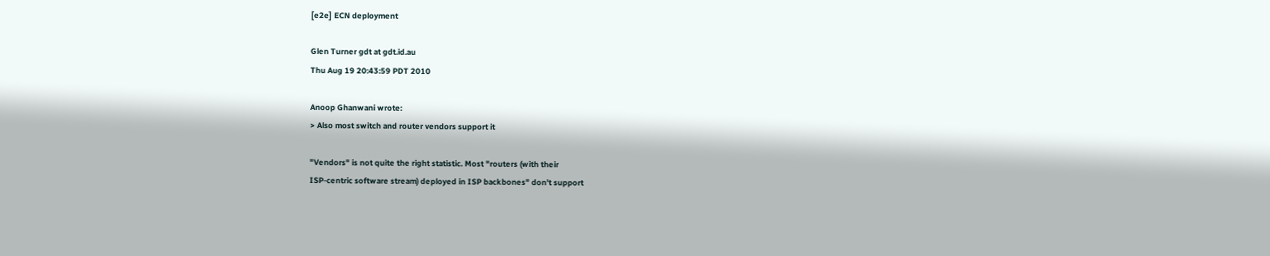[e2e] ECN deployment

Glen Turner gdt at gdt.id.au
Thu Aug 19 20:43:59 PDT 2010

Anoop Ghanwani wrote:
> Also most switch and router vendors support it

"Vendors" is not quite the right statistic. Most "routers (with their
ISP-centric software stream) deployed in ISP backbones" don't support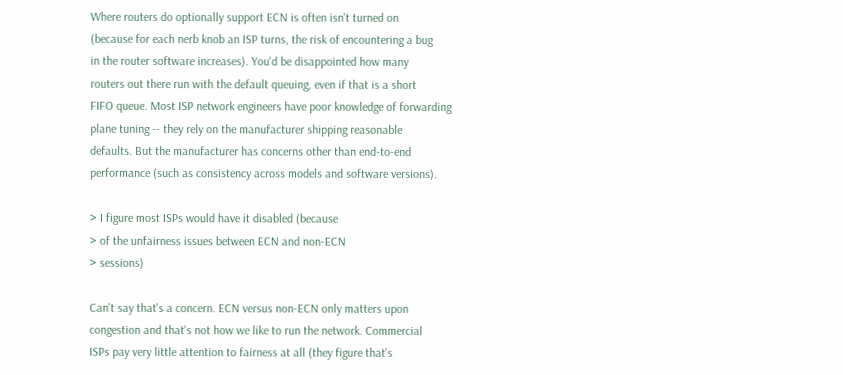Where routers do optionally support ECN is often isn't turned on
(because for each nerb knob an ISP turns, the risk of encountering a bug
in the router software increases). You'd be disappointed how many
routers out there run with the default queuing, even if that is a short
FIFO queue. Most ISP network engineers have poor knowledge of forwarding
plane tuning -- they rely on the manufacturer shipping reasonable
defaults. But the manufacturer has concerns other than end-to-end
performance (such as consistency across models and software versions).

> I figure most ISPs would have it disabled (because
> of the unfairness issues between ECN and non-ECN
> sessions)

Can't say that's a concern. ECN versus non-ECN only matters upon
congestion and that's not how we like to run the network. Commercial
ISPs pay very little attention to fairness at all (they figure that's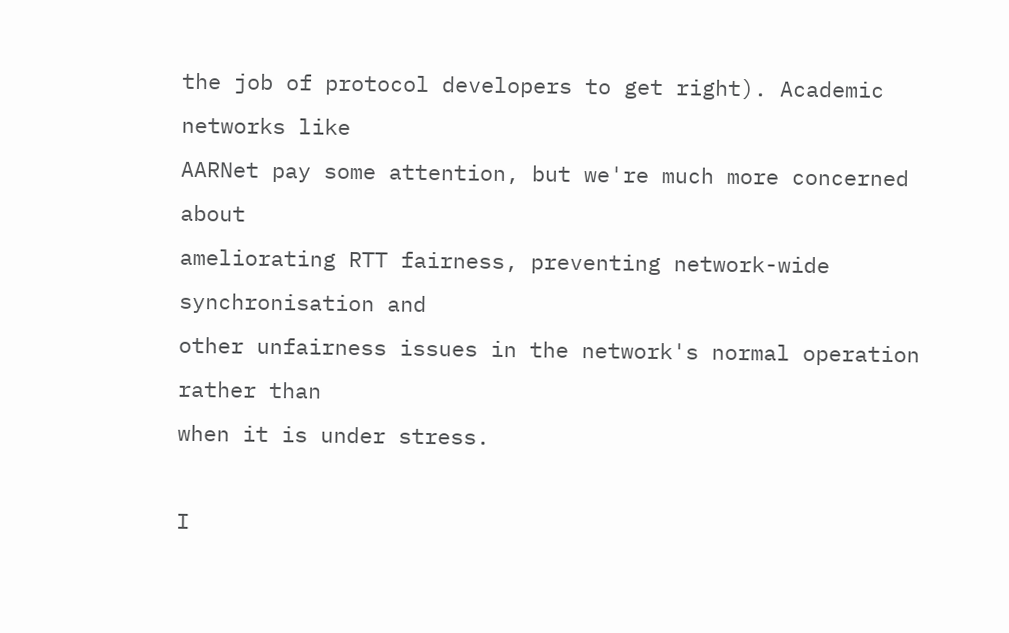the job of protocol developers to get right). Academic networks like
AARNet pay some attention, but we're much more concerned about
ameliorating RTT fairness, preventing network-wide synchronisation and
other unfairness issues in the network's normal operation rather than
when it is under stress.

I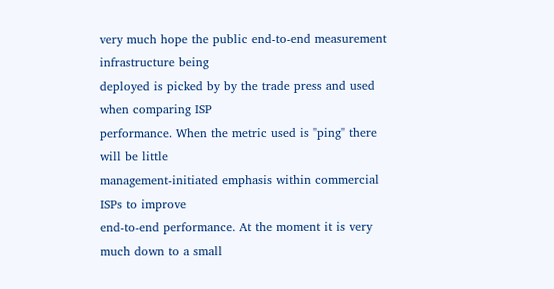very much hope the public end-to-end measurement infrastructure being
deployed is picked by by the trade press and used when comparing ISP
performance. When the metric used is "ping" there will be little
management-initiated emphasis within commercial ISPs to improve
end-to-end performance. At the moment it is very much down to a small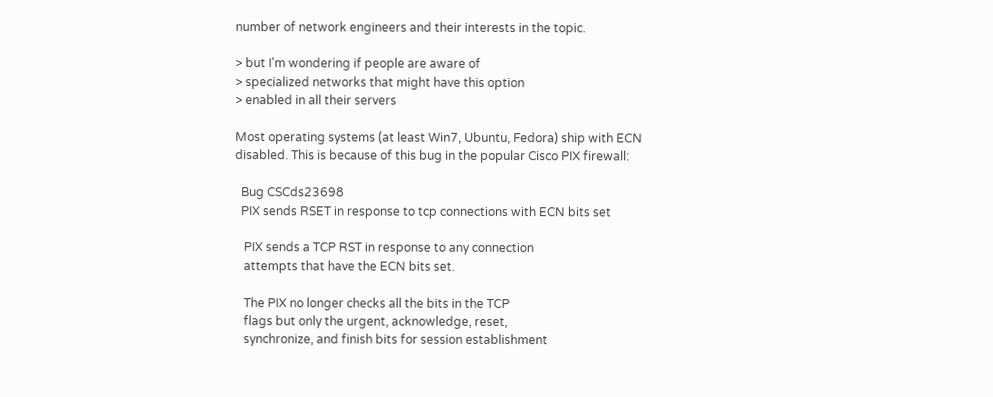number of network engineers and their interests in the topic.

> but I'm wondering if people are aware of
> specialized networks that might have this option
> enabled in all their servers

Most operating systems (at least Win7, Ubuntu, Fedora) ship with ECN
disabled. This is because of this bug in the popular Cisco PIX firewall:

  Bug CSCds23698
  PIX sends RSET in response to tcp connections with ECN bits set

   PIX sends a TCP RST in response to any connection
   attempts that have the ECN bits set.

   The PIX no longer checks all the bits in the TCP
   flags but only the urgent, acknowledge, reset,
   synchronize, and finish bits for session establishment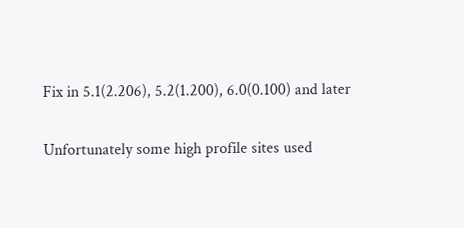Fix in 5.1(2.206), 5.2(1.200), 6.0(0.100) and later

Unfortunately some high profile sites used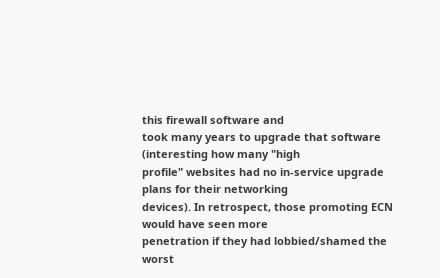this firewall software and
took many years to upgrade that software (interesting how many "high
profile" websites had no in-service upgrade plans for their networking
devices). In retrospect, those promoting ECN would have seen more
penetration if they had lobbied/shamed the worst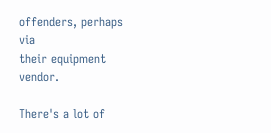offenders, perhaps via
their equipment vendor.

There's a lot of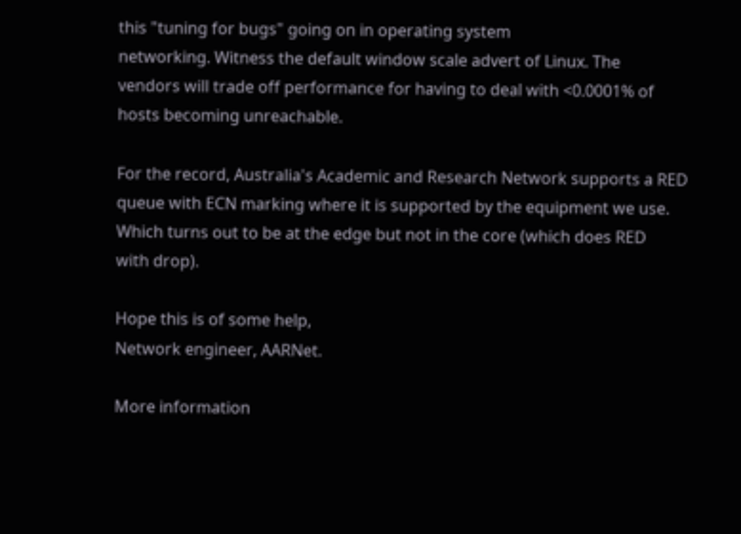this "tuning for bugs" going on in operating system
networking. Witness the default window scale advert of Linux. The
vendors will trade off performance for having to deal with <0.0001% of
hosts becoming unreachable.

For the record, Australia's Academic and Research Network supports a RED
queue with ECN marking where it is supported by the equipment we use.
Which turns out to be at the edge but not in the core (which does RED
with drop).

Hope this is of some help,
Network engineer, AARNet.

More information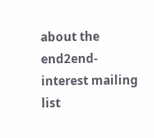about the end2end-interest mailing list